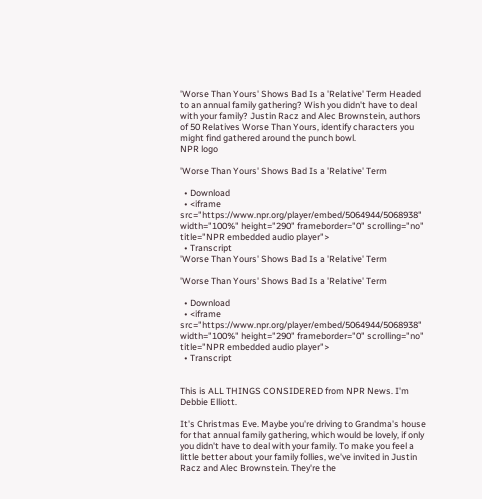'Worse Than Yours' Shows Bad Is a 'Relative' Term Headed to an annual family gathering? Wish you didn't have to deal with your family? Justin Racz and Alec Brownstein, authors of 50 Relatives Worse Than Yours, identify characters you might find gathered around the punch bowl.
NPR logo

'Worse Than Yours' Shows Bad Is a 'Relative' Term

  • Download
  • <iframe src="https://www.npr.org/player/embed/5064944/5068938" width="100%" height="290" frameborder="0" scrolling="no" title="NPR embedded audio player">
  • Transcript
'Worse Than Yours' Shows Bad Is a 'Relative' Term

'Worse Than Yours' Shows Bad Is a 'Relative' Term

  • Download
  • <iframe src="https://www.npr.org/player/embed/5064944/5068938" width="100%" height="290" frameborder="0" scrolling="no" title="NPR embedded audio player">
  • Transcript


This is ALL THINGS CONSIDERED from NPR News. I'm Debbie Elliott.

It's Christmas Eve. Maybe you're driving to Grandma's house for that annual family gathering, which would be lovely, if only you didn't have to deal with your family. To make you feel a little better about your family follies, we've invited in Justin Racz and Alec Brownstein. They're the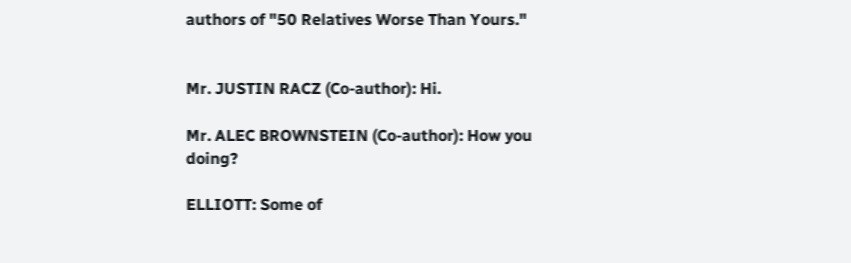authors of "50 Relatives Worse Than Yours."


Mr. JUSTIN RACZ (Co-author): Hi.

Mr. ALEC BROWNSTEIN (Co-author): How you doing?

ELLIOTT: Some of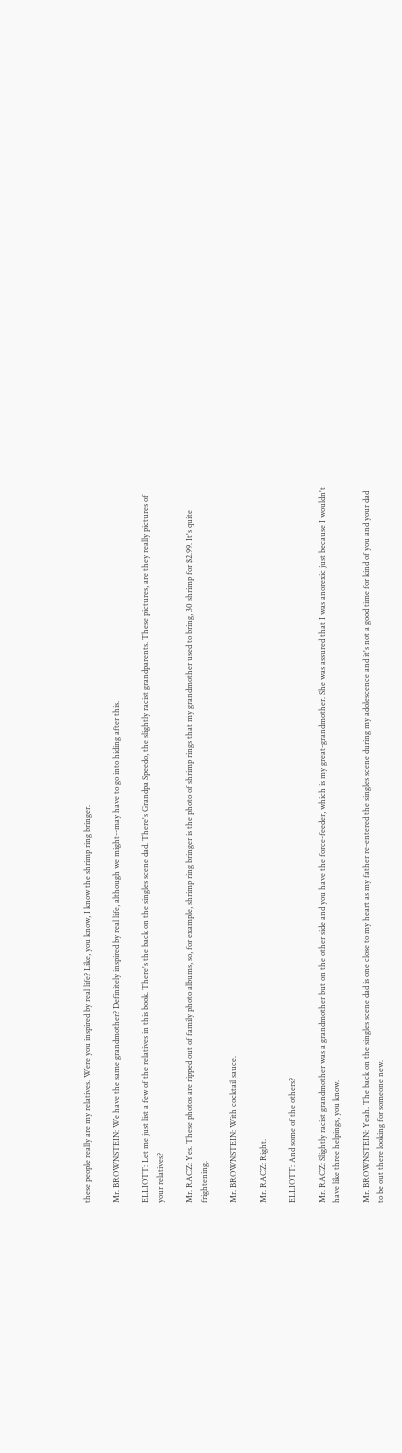these people really are my relatives. Were you inspired by real life? Like, you know, I know the shrimp ring bringer.

Mr. BROWNSTEIN: We have the same grandmother? Definitely inspired by real life, although we might--may have to go into hiding after this.

ELLIOTT: Let me just list a few of the relatives in this book. There's the back on the singles scene dad. There's Grandpa Speedo, the slightly racist grandparents. These pictures, are they really pictures of your relatives?

Mr. RACZ: Yes. These photos are ripped out of family photo albums, so, for example, shrimp ring bringer is the photo of shrimp rings that my grandmother used to bring, 30 shrimp for $2.99. It's quite frightening.

Mr. BROWNSTEIN: With cocktail sauce.

Mr. RACZ: Right.

ELLIOTT: And some of the others?

Mr. RACZ: Slightly racist grandmother was a grandmother but on the other side and you have the force-feeder, which is my great-grandmother. She was assured that I was anorexic just because I wouldn't have like three helpings, you know.

Mr. BROWNSTEIN: Yeah. The back on the singles scene dad is one close to my heart as my father re-entered the singles scene during my adolescence and it's not a good time for kind of you and your dad to be out there looking for someone new.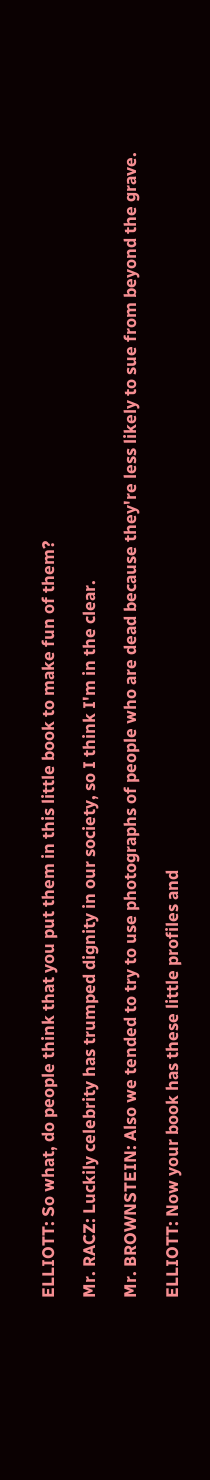ELLIOTT: So what, do people think that you put them in this little book to make fun of them?

Mr. RACZ: Luckily celebrity has trumped dignity in our society, so I think I'm in the clear.

Mr. BROWNSTEIN: Also we tended to try to use photographs of people who are dead because they're less likely to sue from beyond the grave.

ELLIOTT: Now your book has these little profiles and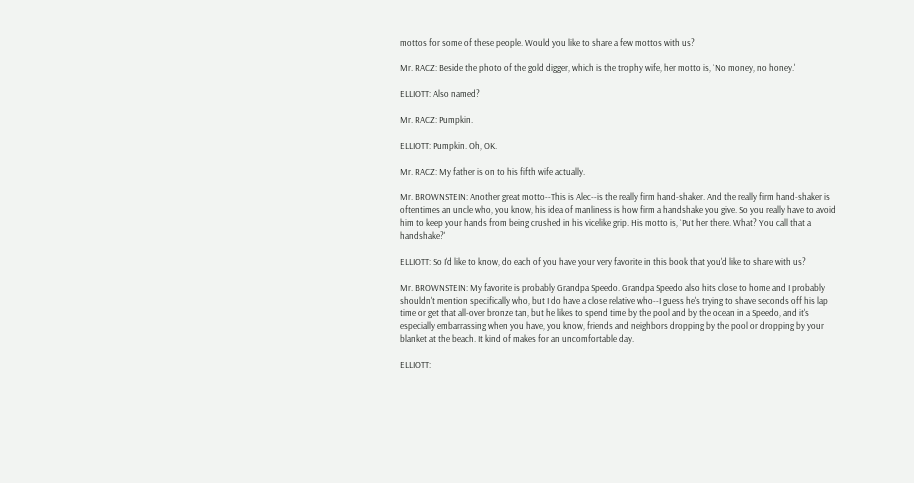mottos for some of these people. Would you like to share a few mottos with us?

Mr. RACZ: Beside the photo of the gold digger, which is the trophy wife, her motto is, `No money, no honey.'

ELLIOTT: Also named?

Mr. RACZ: Pumpkin.

ELLIOTT: Pumpkin. Oh, OK.

Mr. RACZ: My father is on to his fifth wife actually.

Mr. BROWNSTEIN: Another great motto--This is Alec--is the really firm hand-shaker. And the really firm hand-shaker is oftentimes an uncle who, you know, his idea of manliness is how firm a handshake you give. So you really have to avoid him to keep your hands from being crushed in his vicelike grip. His motto is, `Put her there. What? You call that a handshake?'

ELLIOTT: So I'd like to know, do each of you have your very favorite in this book that you'd like to share with us?

Mr. BROWNSTEIN: My favorite is probably Grandpa Speedo. Grandpa Speedo also hits close to home and I probably shouldn't mention specifically who, but I do have a close relative who--I guess he's trying to shave seconds off his lap time or get that all-over bronze tan, but he likes to spend time by the pool and by the ocean in a Speedo, and it's especially embarrassing when you have, you know, friends and neighbors dropping by the pool or dropping by your blanket at the beach. It kind of makes for an uncomfortable day.

ELLIOTT: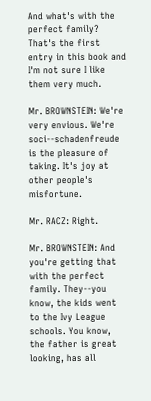And what's with the perfect family? That's the first entry in this book and I'm not sure I like them very much.

Mr. BROWNSTEIN: We're very envious. We're soci--schadenfreude is the pleasure of taking. It's joy at other people's misfortune.

Mr. RACZ: Right.

Mr. BROWNSTEIN: And you're getting that with the perfect family. They--you know, the kids went to the Ivy League schools. You know, the father is great looking, has all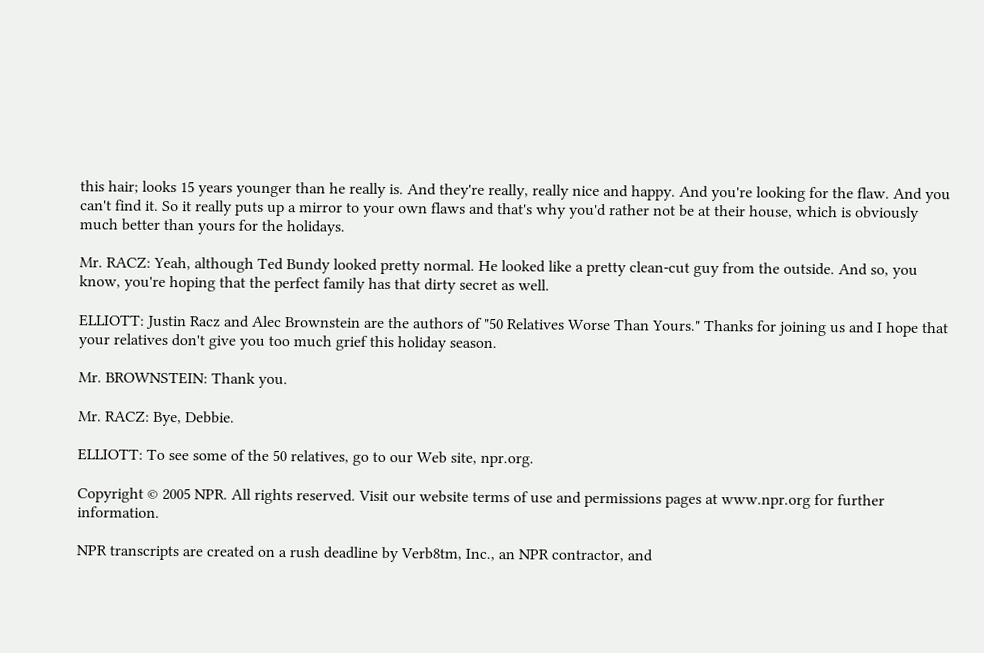this hair; looks 15 years younger than he really is. And they're really, really nice and happy. And you're looking for the flaw. And you can't find it. So it really puts up a mirror to your own flaws and that's why you'd rather not be at their house, which is obviously much better than yours for the holidays.

Mr. RACZ: Yeah, although Ted Bundy looked pretty normal. He looked like a pretty clean-cut guy from the outside. And so, you know, you're hoping that the perfect family has that dirty secret as well.

ELLIOTT: Justin Racz and Alec Brownstein are the authors of "50 Relatives Worse Than Yours." Thanks for joining us and I hope that your relatives don't give you too much grief this holiday season.

Mr. BROWNSTEIN: Thank you.

Mr. RACZ: Bye, Debbie.

ELLIOTT: To see some of the 50 relatives, go to our Web site, npr.org.

Copyright © 2005 NPR. All rights reserved. Visit our website terms of use and permissions pages at www.npr.org for further information.

NPR transcripts are created on a rush deadline by Verb8tm, Inc., an NPR contractor, and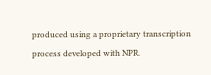produced using a proprietary transcription process developed with NPR.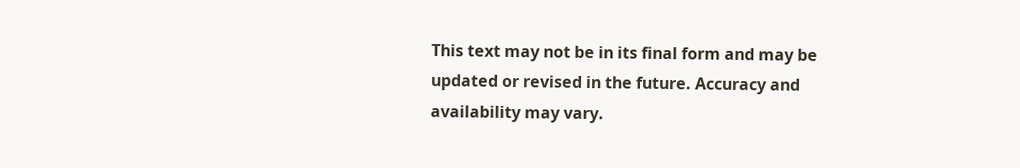This text may not be in its final form and may be updated or revised in the future. Accuracy and availability may vary.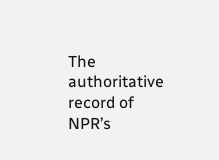The authoritative record of NPR’s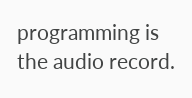programming is the audio record.